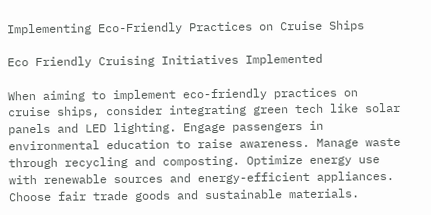Implementing Eco-Friendly Practices on Cruise Ships

Eco Friendly Cruising Initiatives Implemented

When aiming to implement eco-friendly practices on cruise ships, consider integrating green tech like solar panels and LED lighting. Engage passengers in environmental education to raise awareness. Manage waste through recycling and composting. Optimize energy use with renewable sources and energy-efficient appliances. Choose fair trade goods and sustainable materials.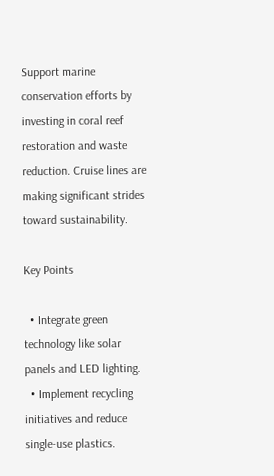Support marine conservation efforts by investing in coral reef restoration and waste reduction. Cruise lines are making significant strides toward sustainability.

Key Points

  • Integrate green technology like solar panels and LED lighting.
  • Implement recycling initiatives and reduce single-use plastics.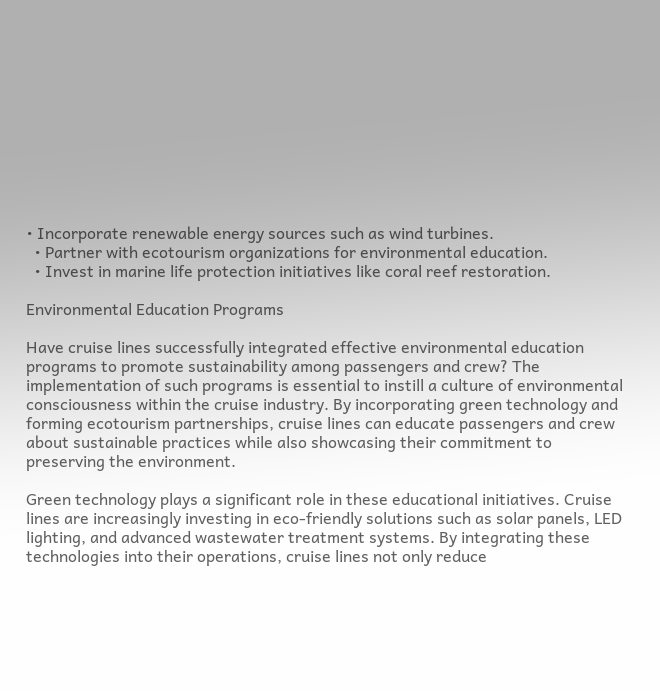• Incorporate renewable energy sources such as wind turbines.
  • Partner with ecotourism organizations for environmental education.
  • Invest in marine life protection initiatives like coral reef restoration.

Environmental Education Programs

Have cruise lines successfully integrated effective environmental education programs to promote sustainability among passengers and crew? The implementation of such programs is essential to instill a culture of environmental consciousness within the cruise industry. By incorporating green technology and forming ecotourism partnerships, cruise lines can educate passengers and crew about sustainable practices while also showcasing their commitment to preserving the environment.

Green technology plays a significant role in these educational initiatives. Cruise lines are increasingly investing in eco-friendly solutions such as solar panels, LED lighting, and advanced wastewater treatment systems. By integrating these technologies into their operations, cruise lines not only reduce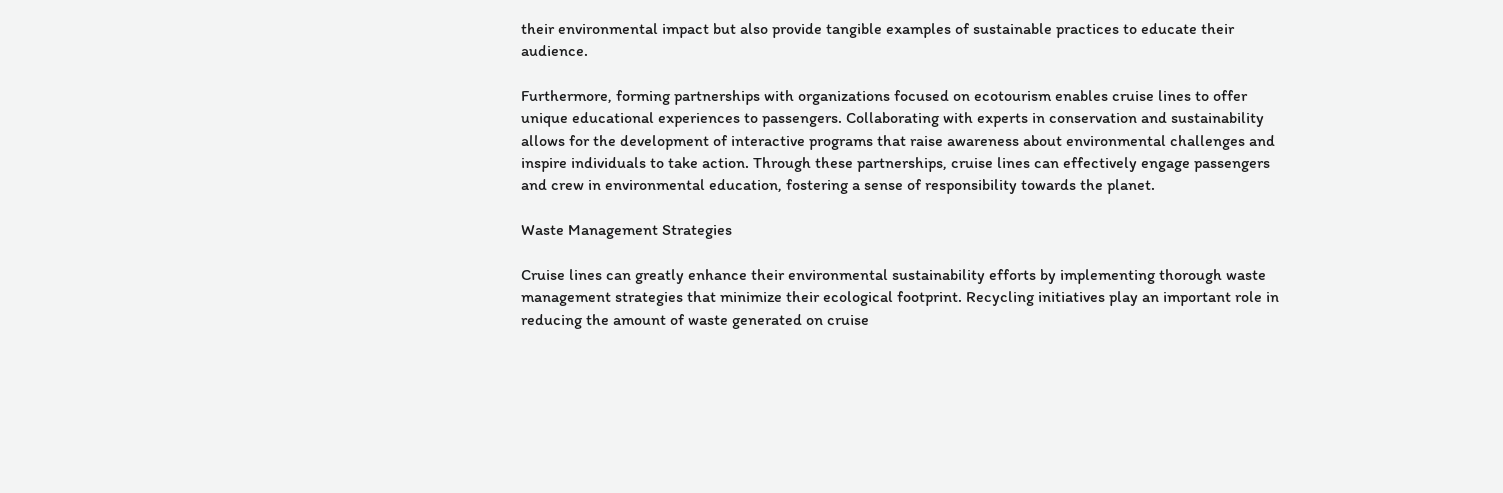their environmental impact but also provide tangible examples of sustainable practices to educate their audience.

Furthermore, forming partnerships with organizations focused on ecotourism enables cruise lines to offer unique educational experiences to passengers. Collaborating with experts in conservation and sustainability allows for the development of interactive programs that raise awareness about environmental challenges and inspire individuals to take action. Through these partnerships, cruise lines can effectively engage passengers and crew in environmental education, fostering a sense of responsibility towards the planet.

Waste Management Strategies

Cruise lines can greatly enhance their environmental sustainability efforts by implementing thorough waste management strategies that minimize their ecological footprint. Recycling initiatives play an important role in reducing the amount of waste generated on cruise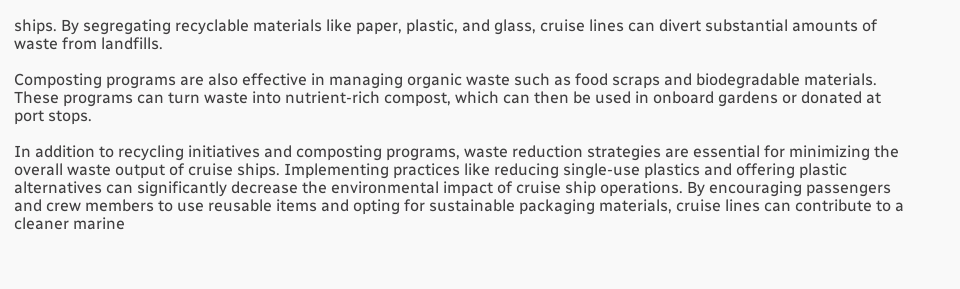ships. By segregating recyclable materials like paper, plastic, and glass, cruise lines can divert substantial amounts of waste from landfills.

Composting programs are also effective in managing organic waste such as food scraps and biodegradable materials. These programs can turn waste into nutrient-rich compost, which can then be used in onboard gardens or donated at port stops.

In addition to recycling initiatives and composting programs, waste reduction strategies are essential for minimizing the overall waste output of cruise ships. Implementing practices like reducing single-use plastics and offering plastic alternatives can significantly decrease the environmental impact of cruise ship operations. By encouraging passengers and crew members to use reusable items and opting for sustainable packaging materials, cruise lines can contribute to a cleaner marine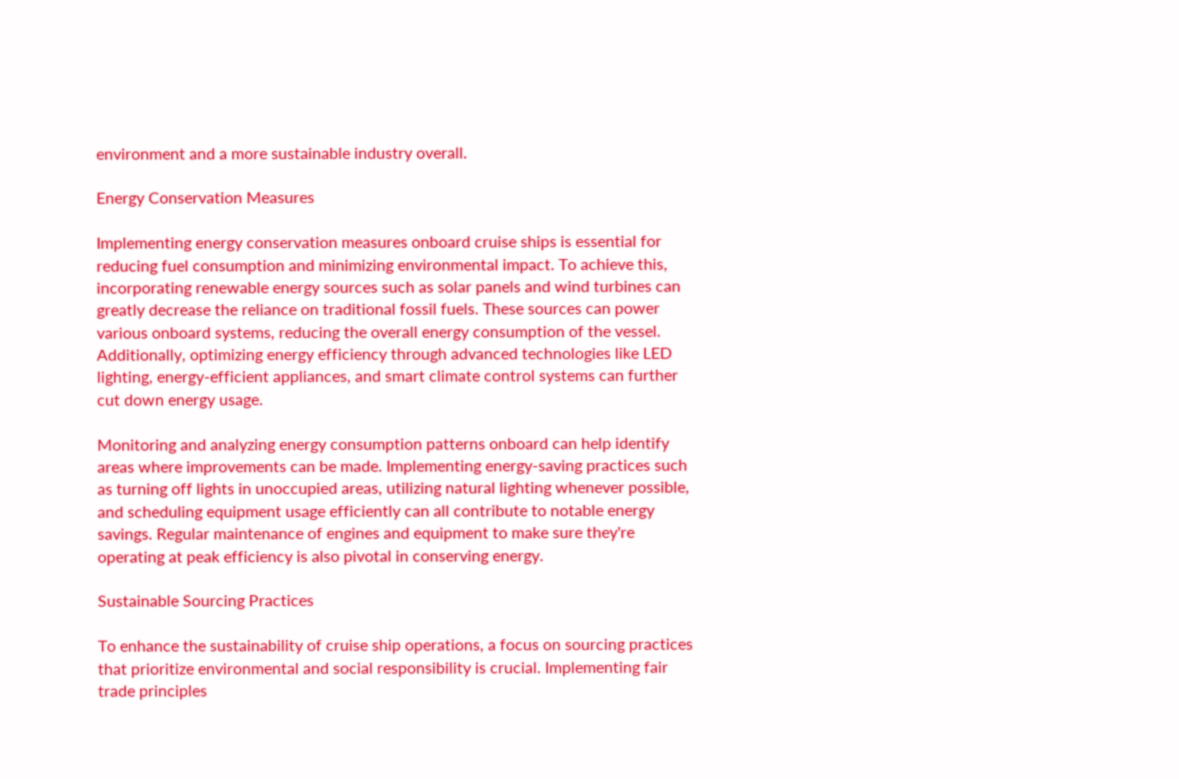environment and a more sustainable industry overall.

Energy Conservation Measures

Implementing energy conservation measures onboard cruise ships is essential for reducing fuel consumption and minimizing environmental impact. To achieve this, incorporating renewable energy sources such as solar panels and wind turbines can greatly decrease the reliance on traditional fossil fuels. These sources can power various onboard systems, reducing the overall energy consumption of the vessel. Additionally, optimizing energy efficiency through advanced technologies like LED lighting, energy-efficient appliances, and smart climate control systems can further cut down energy usage.

Monitoring and analyzing energy consumption patterns onboard can help identify areas where improvements can be made. Implementing energy-saving practices such as turning off lights in unoccupied areas, utilizing natural lighting whenever possible, and scheduling equipment usage efficiently can all contribute to notable energy savings. Regular maintenance of engines and equipment to make sure they're operating at peak efficiency is also pivotal in conserving energy.

Sustainable Sourcing Practices

To enhance the sustainability of cruise ship operations, a focus on sourcing practices that prioritize environmental and social responsibility is crucial. Implementing fair trade principles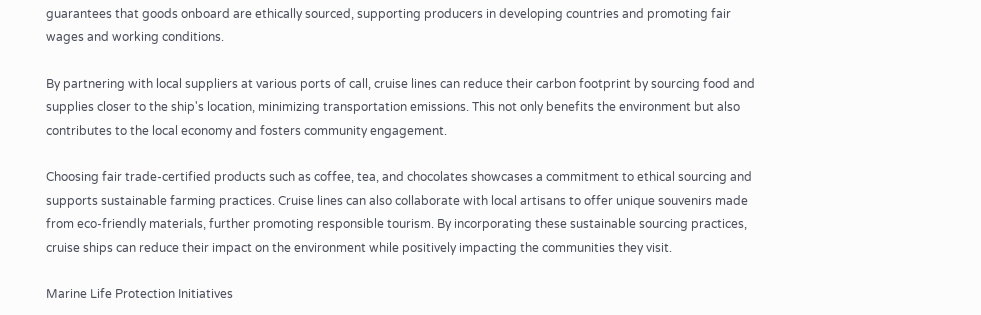guarantees that goods onboard are ethically sourced, supporting producers in developing countries and promoting fair wages and working conditions.

By partnering with local suppliers at various ports of call, cruise lines can reduce their carbon footprint by sourcing food and supplies closer to the ship's location, minimizing transportation emissions. This not only benefits the environment but also contributes to the local economy and fosters community engagement.

Choosing fair trade-certified products such as coffee, tea, and chocolates showcases a commitment to ethical sourcing and supports sustainable farming practices. Cruise lines can also collaborate with local artisans to offer unique souvenirs made from eco-friendly materials, further promoting responsible tourism. By incorporating these sustainable sourcing practices, cruise ships can reduce their impact on the environment while positively impacting the communities they visit.

Marine Life Protection Initiatives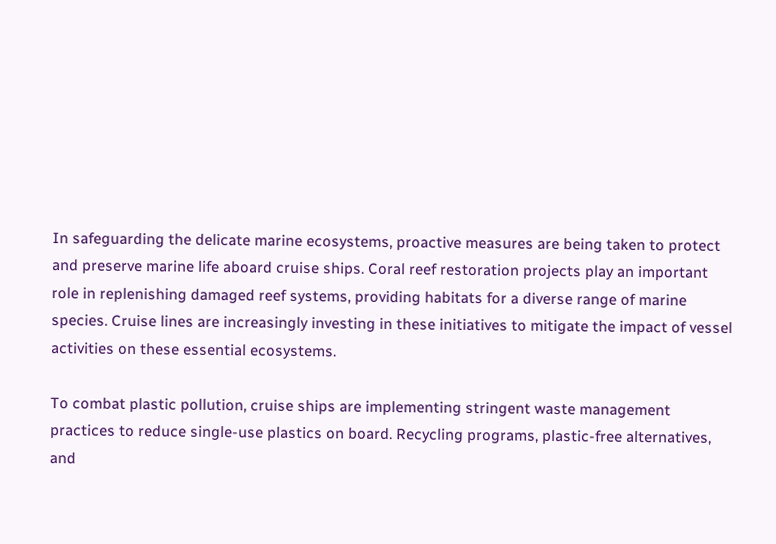In safeguarding the delicate marine ecosystems, proactive measures are being taken to protect and preserve marine life aboard cruise ships. Coral reef restoration projects play an important role in replenishing damaged reef systems, providing habitats for a diverse range of marine species. Cruise lines are increasingly investing in these initiatives to mitigate the impact of vessel activities on these essential ecosystems.

To combat plastic pollution, cruise ships are implementing stringent waste management practices to reduce single-use plastics on board. Recycling programs, plastic-free alternatives, and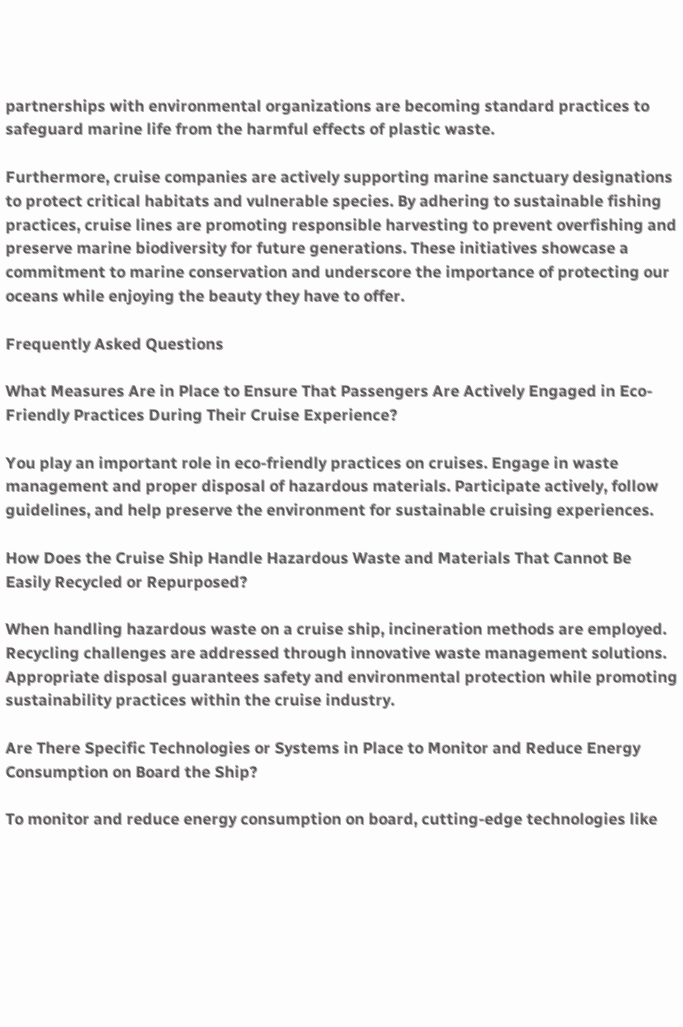partnerships with environmental organizations are becoming standard practices to safeguard marine life from the harmful effects of plastic waste.

Furthermore, cruise companies are actively supporting marine sanctuary designations to protect critical habitats and vulnerable species. By adhering to sustainable fishing practices, cruise lines are promoting responsible harvesting to prevent overfishing and preserve marine biodiversity for future generations. These initiatives showcase a commitment to marine conservation and underscore the importance of protecting our oceans while enjoying the beauty they have to offer.

Frequently Asked Questions

What Measures Are in Place to Ensure That Passengers Are Actively Engaged in Eco-Friendly Practices During Their Cruise Experience?

You play an important role in eco-friendly practices on cruises. Engage in waste management and proper disposal of hazardous materials. Participate actively, follow guidelines, and help preserve the environment for sustainable cruising experiences.

How Does the Cruise Ship Handle Hazardous Waste and Materials That Cannot Be Easily Recycled or Repurposed?

When handling hazardous waste on a cruise ship, incineration methods are employed. Recycling challenges are addressed through innovative waste management solutions. Appropriate disposal guarantees safety and environmental protection while promoting sustainability practices within the cruise industry.

Are There Specific Technologies or Systems in Place to Monitor and Reduce Energy Consumption on Board the Ship?

To monitor and reduce energy consumption on board, cutting-edge technologies like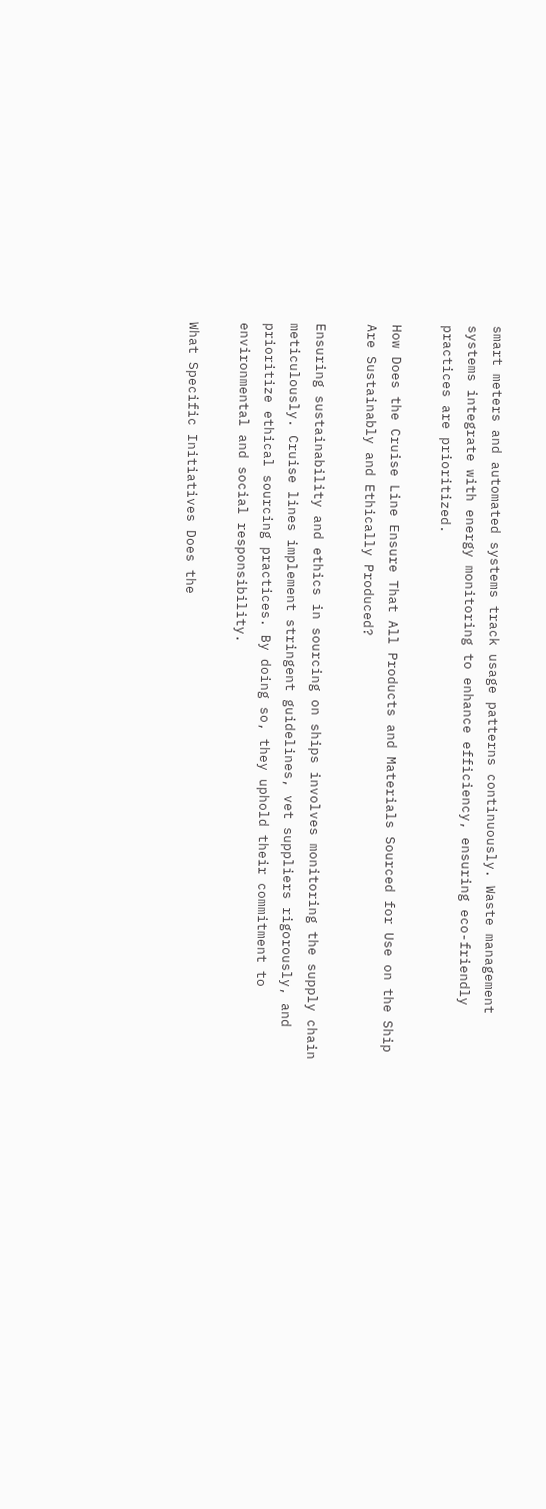smart meters and automated systems track usage patterns continuously. Waste management systems integrate with energy monitoring to enhance efficiency, ensuring eco-friendly practices are prioritized.

How Does the Cruise Line Ensure That All Products and Materials Sourced for Use on the Ship Are Sustainably and Ethically Produced?

Ensuring sustainability and ethics in sourcing on ships involves monitoring the supply chain meticulously. Cruise lines implement stringent guidelines, vet suppliers rigorously, and prioritize ethical sourcing practices. By doing so, they uphold their commitment to environmental and social responsibility.

What Specific Initiatives Does the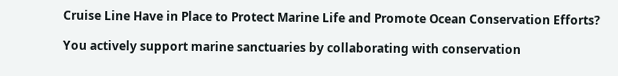Cruise Line Have in Place to Protect Marine Life and Promote Ocean Conservation Efforts?

You actively support marine sanctuaries by collaborating with conservation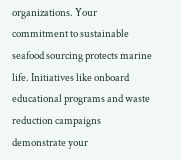organizations. Your commitment to sustainable seafood sourcing protects marine life. Initiatives like onboard educational programs and waste reduction campaigns demonstrate your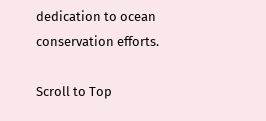dedication to ocean conservation efforts.

Scroll to Top